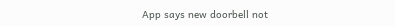App says new doorbell not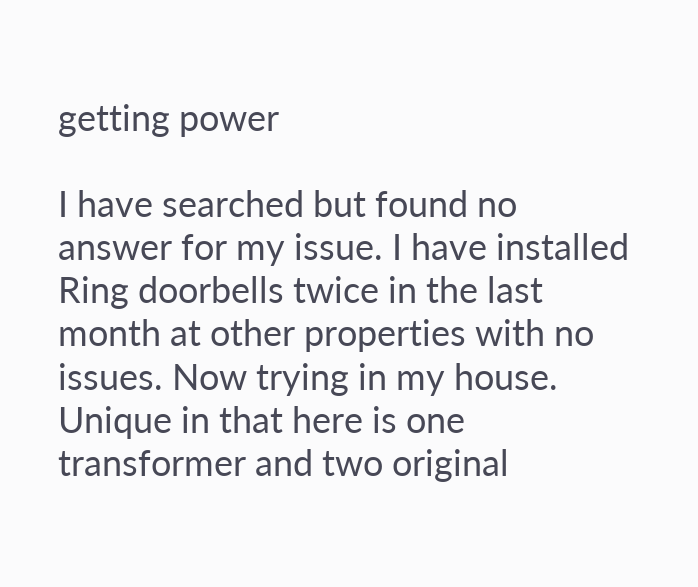getting power

I have searched but found no answer for my issue. I have installed Ring doorbells twice in the last month at other properties with no issues. Now trying in my house. Unique in that here is one transformer and two original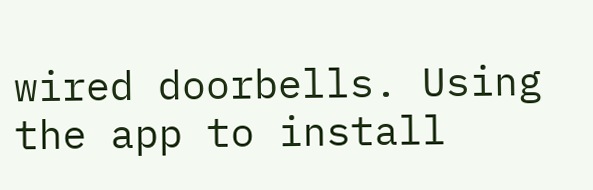wired doorbells. Using the app to install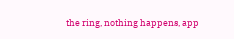the ring, nothing happens, app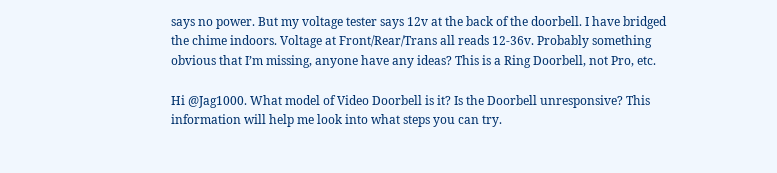says no power. But my voltage tester says 12v at the back of the doorbell. I have bridged the chime indoors. Voltage at Front/Rear/Trans all reads 12-36v. Probably something obvious that I’m missing, anyone have any ideas? This is a Ring Doorbell, not Pro, etc.

Hi @Jag1000. What model of Video Doorbell is it? Is the Doorbell unresponsive? This information will help me look into what steps you can try.